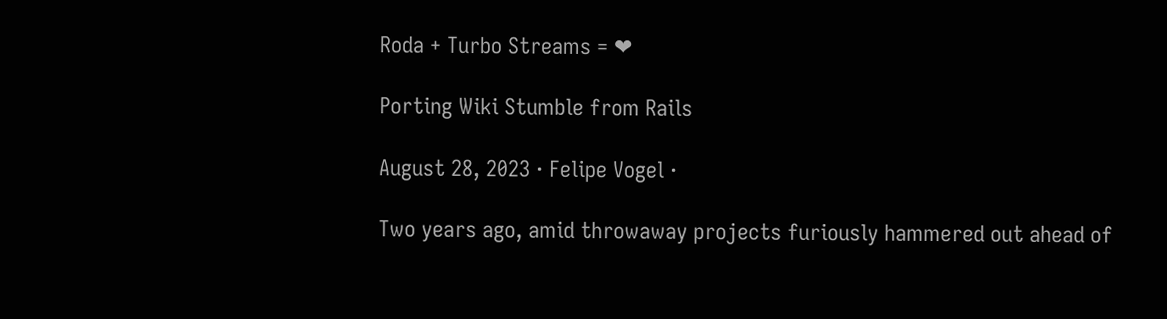Roda + Turbo Streams = ❤

Porting Wiki Stumble from Rails

August 28, 2023 · Felipe Vogel ·

Two years ago, amid throwaway projects furiously hammered out ahead of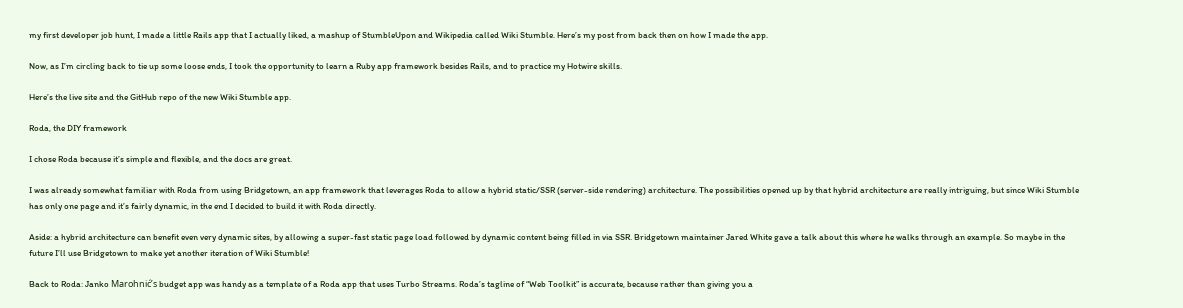my first developer job hunt, I made a little Rails app that I actually liked, a mashup of StumbleUpon and Wikipedia called Wiki Stumble. Here’s my post from back then on how I made the app.

Now, as I’m circling back to tie up some loose ends, I took the opportunity to learn a Ruby app framework besides Rails, and to practice my Hotwire skills.

Here’s the live site and the GitHub repo of the new Wiki Stumble app.

Roda, the DIY framework

I chose Roda because it’s simple and flexible, and the docs are great.

I was already somewhat familiar with Roda from using Bridgetown, an app framework that leverages Roda to allow a hybrid static/SSR (server-side rendering) architecture. The possibilities opened up by that hybrid architecture are really intriguing, but since Wiki Stumble has only one page and it’s fairly dynamic, in the end I decided to build it with Roda directly.

Aside: a hybrid architecture can benefit even very dynamic sites, by allowing a super-fast static page load followed by dynamic content being filled in via SSR. Bridgetown maintainer Jared White gave a talk about this where he walks through an example. So maybe in the future I’ll use Bridgetown to make yet another iteration of Wiki Stumble!

Back to Roda: Janko Marohnić’s budget app was handy as a template of a Roda app that uses Turbo Streams. Roda’s tagline of “Web Toolkit” is accurate, because rather than giving you a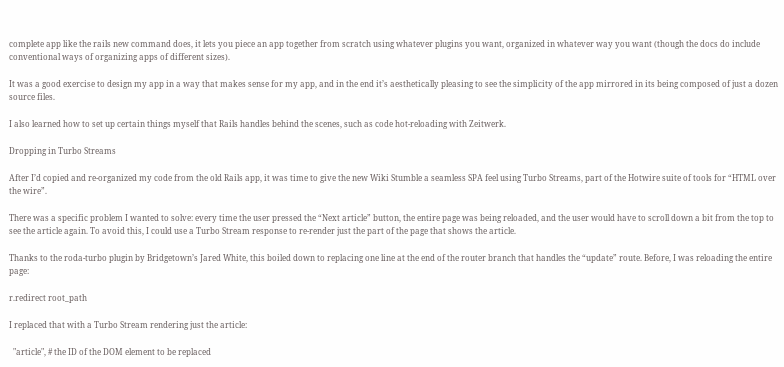complete app like the rails new command does, it lets you piece an app together from scratch using whatever plugins you want, organized in whatever way you want (though the docs do include conventional ways of organizing apps of different sizes).

It was a good exercise to design my app in a way that makes sense for my app, and in the end it’s aesthetically pleasing to see the simplicity of the app mirrored in its being composed of just a dozen source files.

I also learned how to set up certain things myself that Rails handles behind the scenes, such as code hot-reloading with Zeitwerk.

Dropping in Turbo Streams

After I’d copied and re-organized my code from the old Rails app, it was time to give the new Wiki Stumble a seamless SPA feel using Turbo Streams, part of the Hotwire suite of tools for “HTML over the wire”.

There was a specific problem I wanted to solve: every time the user pressed the “Next article” button, the entire page was being reloaded, and the user would have to scroll down a bit from the top to see the article again. To avoid this, I could use a Turbo Stream response to re-render just the part of the page that shows the article.

Thanks to the roda-turbo plugin by Bridgetown’s Jared White, this boiled down to replacing one line at the end of the router branch that handles the “update” route. Before, I was reloading the entire page:

r.redirect root_path

I replaced that with a Turbo Stream rendering just the article:

  "article", # the ID of the DOM element to be replaced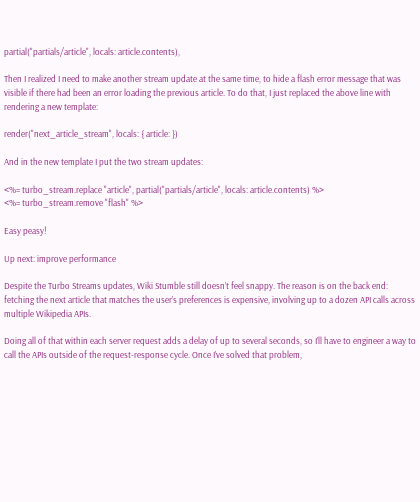partial("partials/article", locals: article.contents),

Then I realized I need to make another stream update at the same time, to hide a flash error message that was visible if there had been an error loading the previous article. To do that, I just replaced the above line with rendering a new template:

render("next_article_stream", locals: { article: })

And in the new template I put the two stream updates:

<%= turbo_stream.replace "article", partial("partials/article", locals: article.contents) %>
<%= turbo_stream.remove "flash" %>

Easy peasy!

Up next: improve performance

Despite the Turbo Streams updates, Wiki Stumble still doesn’t feel snappy. The reason is on the back end: fetching the next article that matches the user’s preferences is expensive, involving up to a dozen API calls across multiple Wikipedia APIs.

Doing all of that within each server request adds a delay of up to several seconds, so I’ll have to engineer a way to call the APIs outside of the request-response cycle. Once I’ve solved that problem,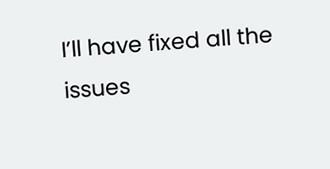I’ll have fixed all the issues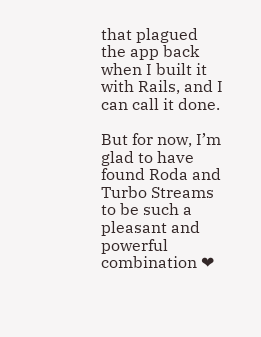that plagued the app back when I built it with Rails, and I can call it done.

But for now, I’m glad to have found Roda and Turbo Streams to be such a pleasant and powerful combination ❤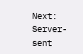Next: Server-sent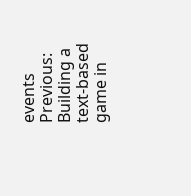events  Previous: Building a text-based game in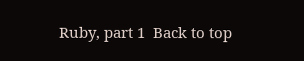Ruby, part 1  Back to top